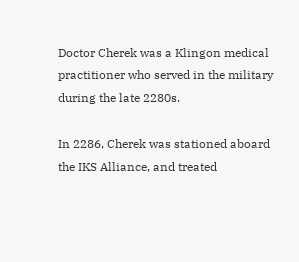Doctor Cherek was a Klingon medical practitioner who served in the military during the late 2280s.

In 2286, Cherek was stationed aboard the IKS Alliance, and treated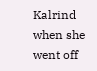Kalrind when she went off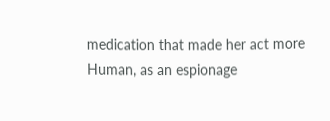medication that made her act more Human, as an espionage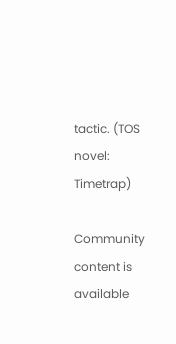tactic. (TOS novel: Timetrap)

Community content is available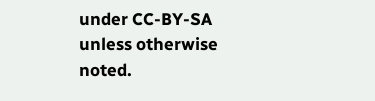under CC-BY-SA unless otherwise noted.